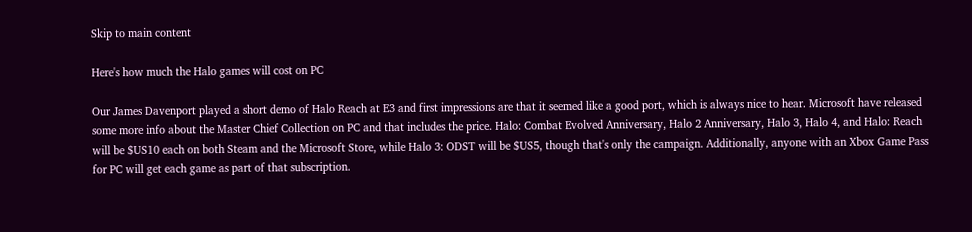Skip to main content

Here's how much the Halo games will cost on PC

Our James Davenport played a short demo of Halo Reach at E3 and first impressions are that it seemed like a good port, which is always nice to hear. Microsoft have released some more info about the Master Chief Collection on PC and that includes the price. Halo: Combat Evolved Anniversary, Halo 2 Anniversary, Halo 3, Halo 4, and Halo: Reach will be $US10 each on both Steam and the Microsoft Store, while Halo 3: ODST will be $US5, though that's only the campaign. Additionally, anyone with an Xbox Game Pass for PC will get each game as part of that subscription.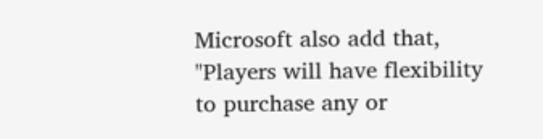Microsoft also add that, "Players will have flexibility to purchase any or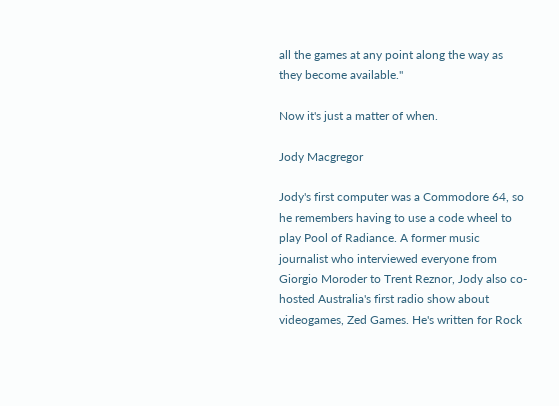all the games at any point along the way as they become available."

Now it's just a matter of when.

Jody Macgregor

Jody's first computer was a Commodore 64, so he remembers having to use a code wheel to play Pool of Radiance. A former music journalist who interviewed everyone from Giorgio Moroder to Trent Reznor, Jody also co-hosted Australia's first radio show about videogames, Zed Games. He's written for Rock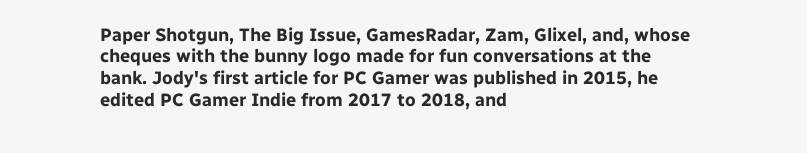Paper Shotgun, The Big Issue, GamesRadar, Zam, Glixel, and, whose cheques with the bunny logo made for fun conversations at the bank. Jody's first article for PC Gamer was published in 2015, he edited PC Gamer Indie from 2017 to 2018, and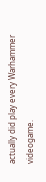actually did play every Warhammer videogame.